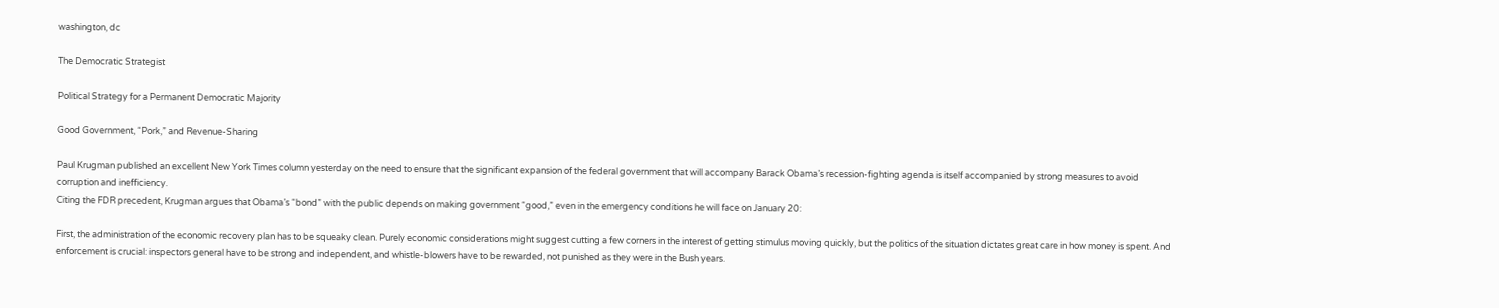washington, dc

The Democratic Strategist

Political Strategy for a Permanent Democratic Majority

Good Government, “Pork,” and Revenue-Sharing

Paul Krugman published an excellent New York Times column yesterday on the need to ensure that the significant expansion of the federal government that will accompany Barack Obama’s recession-fighting agenda is itself accompanied by strong measures to avoid corruption and inefficiency.
Citing the FDR precedent, Krugman argues that Obama’s “bond” with the public depends on making government “good,” even in the emergency conditions he will face on January 20:

First, the administration of the economic recovery plan has to be squeaky clean. Purely economic considerations might suggest cutting a few corners in the interest of getting stimulus moving quickly, but the politics of the situation dictates great care in how money is spent. And enforcement is crucial: inspectors general have to be strong and independent, and whistle-blowers have to be rewarded, not punished as they were in the Bush years.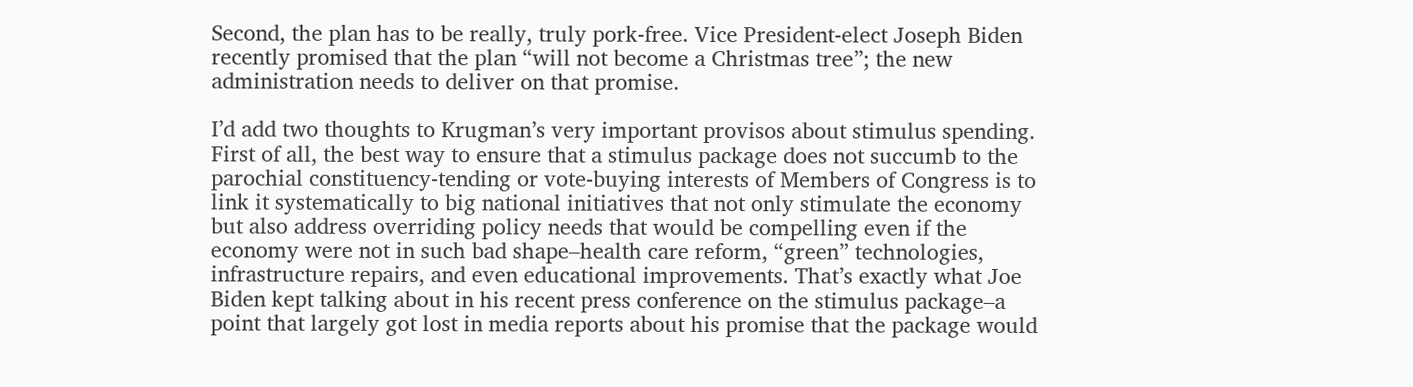Second, the plan has to be really, truly pork-free. Vice President-elect Joseph Biden recently promised that the plan “will not become a Christmas tree”; the new administration needs to deliver on that promise.

I’d add two thoughts to Krugman’s very important provisos about stimulus spending.
First of all, the best way to ensure that a stimulus package does not succumb to the parochial constituency-tending or vote-buying interests of Members of Congress is to link it systematically to big national initiatives that not only stimulate the economy but also address overriding policy needs that would be compelling even if the economy were not in such bad shape–health care reform, “green” technologies, infrastructure repairs, and even educational improvements. That’s exactly what Joe Biden kept talking about in his recent press conference on the stimulus package–a point that largely got lost in media reports about his promise that the package would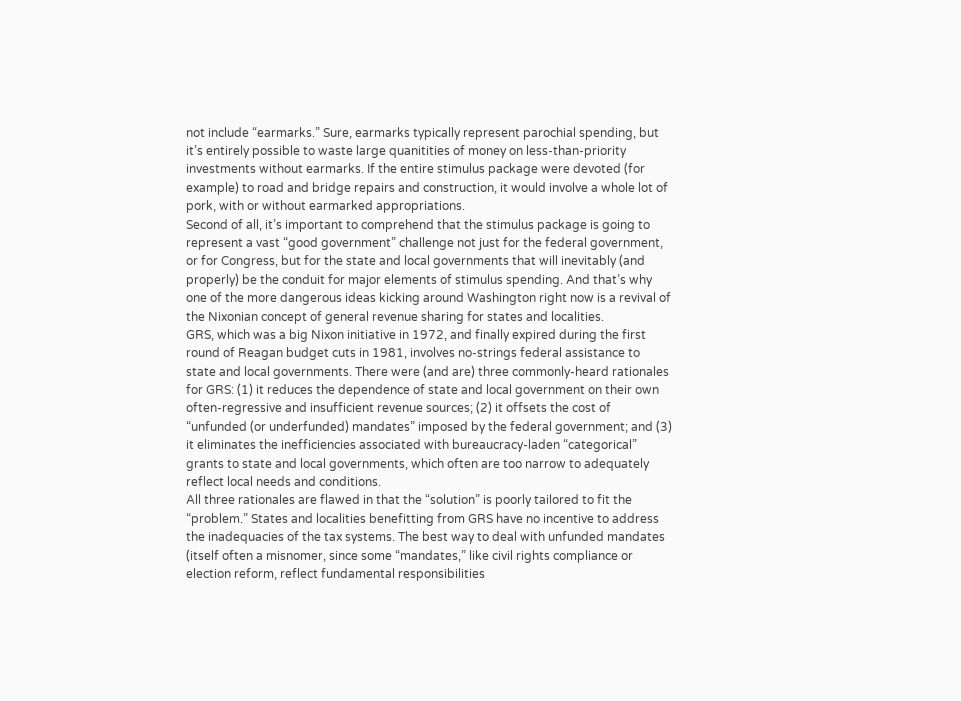not include “earmarks.” Sure, earmarks typically represent parochial spending, but it’s entirely possible to waste large quanitities of money on less-than-priority investments without earmarks. If the entire stimulus package were devoted (for example) to road and bridge repairs and construction, it would involve a whole lot of pork, with or without earmarked appropriations.
Second of all, it’s important to comprehend that the stimulus package is going to represent a vast “good government” challenge not just for the federal government, or for Congress, but for the state and local governments that will inevitably (and properly) be the conduit for major elements of stimulus spending. And that’s why one of the more dangerous ideas kicking around Washington right now is a revival of the Nixonian concept of general revenue sharing for states and localities.
GRS, which was a big Nixon initiative in 1972, and finally expired during the first round of Reagan budget cuts in 1981, involves no-strings federal assistance to state and local governments. There were (and are) three commonly-heard rationales for GRS: (1) it reduces the dependence of state and local government on their own often-regressive and insufficient revenue sources; (2) it offsets the cost of “unfunded (or underfunded) mandates” imposed by the federal government; and (3) it eliminates the inefficiencies associated with bureaucracy-laden “categorical” grants to state and local governments, which often are too narrow to adequately reflect local needs and conditions.
All three rationales are flawed in that the “solution” is poorly tailored to fit the “problem.” States and localities benefitting from GRS have no incentive to address the inadequacies of the tax systems. The best way to deal with unfunded mandates (itself often a misnomer, since some “mandates,” like civil rights compliance or election reform, reflect fundamental responsibilities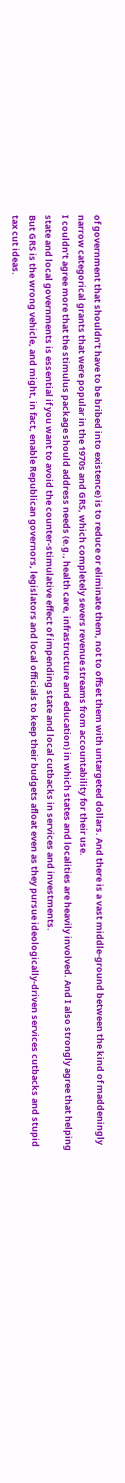of government that shouldn’t have to be bribed into existence) is to reduce or eliminate them, not to offset them with untargeted dollars. And there is a vast middle-ground between the kind of maddeningly narrow categorical grants that were popular in the 1970s and GRS, which completely severs revenue streams from accountability for their use.
I couldn’t agree more that the stimulus package should address needs (e.g., health care, infrastructure and education) in which states and localities are heavily involved. And I also strongly agree that helping state and local governments is essential if you want to avoid the counter-stimulative effect of impending state and local cutbacks in services and investments.
But GRS is the wrong vehicle, and might, in fact, enable Republican governors, legislators and local officials to keep their budgets afloat even as they pursue ideologically-driven services cutbacks and stupid tax cut ideas.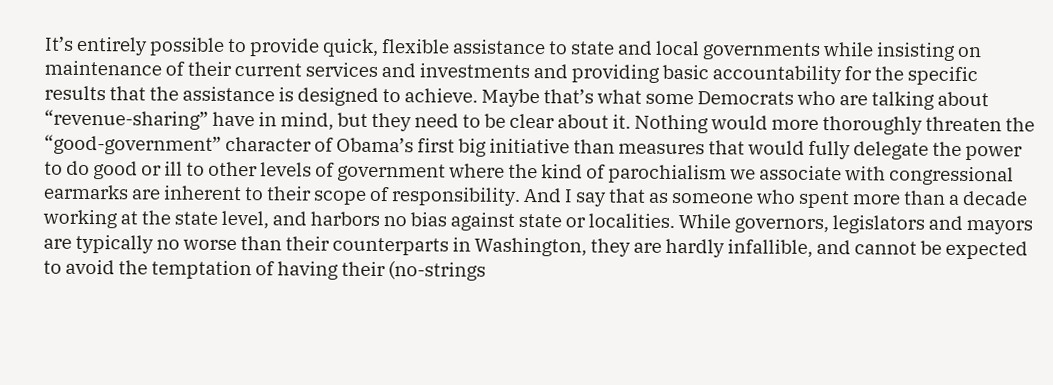It’s entirely possible to provide quick, flexible assistance to state and local governments while insisting on maintenance of their current services and investments and providing basic accountability for the specific results that the assistance is designed to achieve. Maybe that’s what some Democrats who are talking about “revenue-sharing” have in mind, but they need to be clear about it. Nothing would more thoroughly threaten the “good-government” character of Obama’s first big initiative than measures that would fully delegate the power to do good or ill to other levels of government where the kind of parochialism we associate with congressional earmarks are inherent to their scope of responsibility. And I say that as someone who spent more than a decade working at the state level, and harbors no bias against state or localities. While governors, legislators and mayors are typically no worse than their counterparts in Washington, they are hardly infallible, and cannot be expected to avoid the temptation of having their (no-strings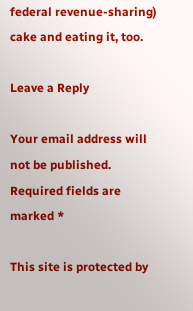federal revenue-sharing) cake and eating it, too.

Leave a Reply

Your email address will not be published. Required fields are marked *

This site is protected by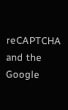reCAPTCHA and the Google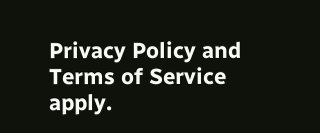Privacy Policy and Terms of Service apply.